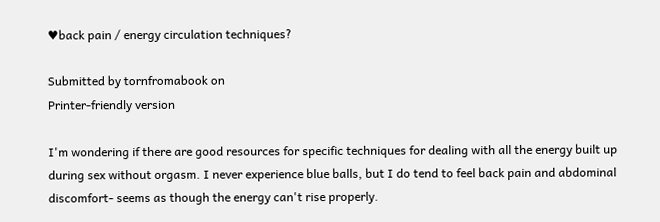♥back pain / energy circulation techniques?

Submitted by tornfromabook on
Printer-friendly version

I'm wondering if there are good resources for specific techniques for dealing with all the energy built up during sex without orgasm. I never experience blue balls, but I do tend to feel back pain and abdominal discomfort- seems as though the energy can't rise properly.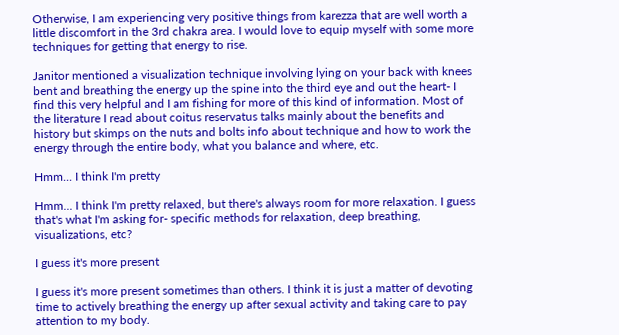Otherwise, I am experiencing very positive things from karezza that are well worth a little discomfort in the 3rd chakra area. I would love to equip myself with some more techniques for getting that energy to rise.

Janitor mentioned a visualization technique involving lying on your back with knees bent and breathing the energy up the spine into the third eye and out the heart- I find this very helpful and I am fishing for more of this kind of information. Most of the literature I read about coitus reservatus talks mainly about the benefits and history but skimps on the nuts and bolts info about technique and how to work the energy through the entire body, what you balance and where, etc.

Hmm... I think I'm pretty

Hmm... I think I'm pretty relaxed, but there's always room for more relaxation. I guess that's what I'm asking for- specific methods for relaxation, deep breathing, visualizations, etc?

I guess it's more present

I guess it's more present sometimes than others. I think it is just a matter of devoting time to actively breathing the energy up after sexual activity and taking care to pay attention to my body.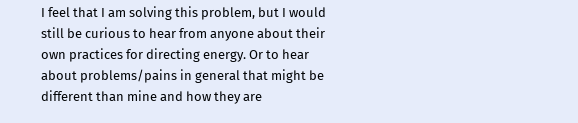I feel that I am solving this problem, but I would still be curious to hear from anyone about their own practices for directing energy. Or to hear about problems/pains in general that might be different than mine and how they are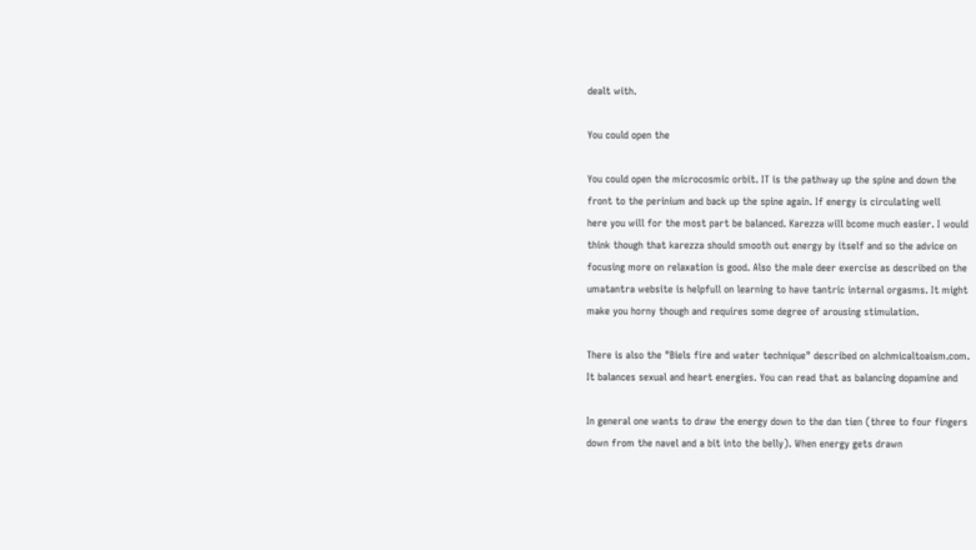dealt with.

You could open the

You could open the microcosmic orbit. IT is the pathway up the spine and down the
front to the perinium and back up the spine again. If energy is circulating well
here you will for the most part be balanced. Karezza will bcome much easier. I would
think though that karezza should smooth out energy by itself and so the advice on
focusing more on relaxation is good. Also the male deer exercise as described on the
umatantra website is helpfull on learning to have tantric internal orgasms. It might
make you horny though and requires some degree of arousing stimulation.

There is also the "Biels fire and water technique" described on alchmicaltoaism.com.
It balances sexual and heart energies. You can read that as balancing dopamine and

In general one wants to draw the energy down to the dan tien (three to four fingers
down from the navel and a bit into the belly). When energy gets drawn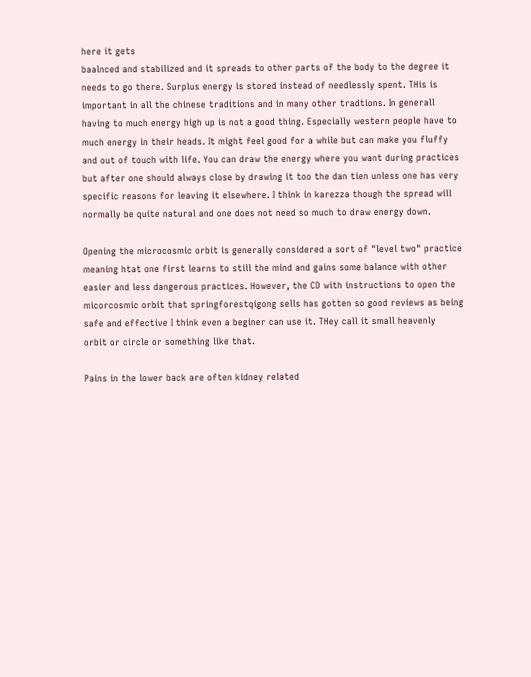here it gets
baalnced and stabilized and it spreads to other parts of the body to the degree it
needs to go there. Surplus energy is stored instead of needlessly spent. THis is
important in all the chinese traditions and in many other tradtions. In generall
having to much energy high up is not a good thing. Especially western people have to
much energy in their heads. It might feel good for a while but can make you fluffy
and out of touch with life. You can draw the energy where you want during practices
but after one should always close by drawing it too the dan tien unless one has very
specific reasons for leaving it elsewhere. I think in karezza though the spread will
normally be quite natural and one does not need so much to draw energy down.

Opening the microcosmic orbit is generally considered a sort of "level two" practice
meaning htat one first learns to still the mind and gains some balance with other
easier and less dangerous practices. However, the CD with instructions to open the
micorcosmic orbit that springforestqigong sells has gotten so good reviews as being
safe and effective I think even a beginer can use it. THey call it small heavenly
orbit or circle or something like that.

Pains in the lower back are often kidney related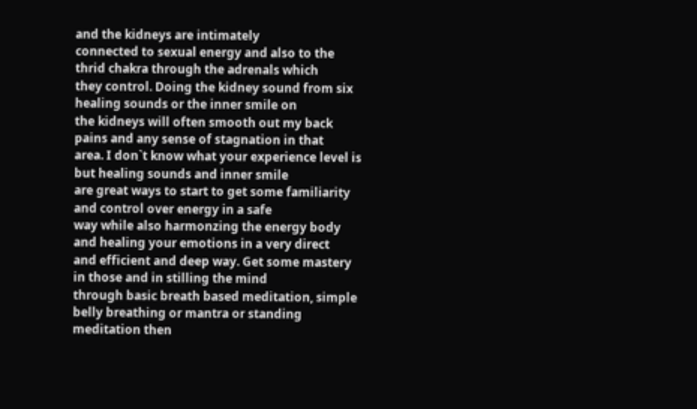and the kidneys are intimately
connected to sexual energy and also to the thrid chakra through the adrenals which
they control. Doing the kidney sound from six healing sounds or the inner smile on
the kidneys will often smooth out my back pains and any sense of stagnation in that
area. I don`t know what your experience level is but healing sounds and inner smile
are great ways to start to get some familiarity and control over energy in a safe
way while also harmonzing the energy body and healing your emotions in a very direct
and efficient and deep way. Get some mastery in those and in stilling the mind
through basic breath based meditation, simple belly breathing or mantra or standing
meditation then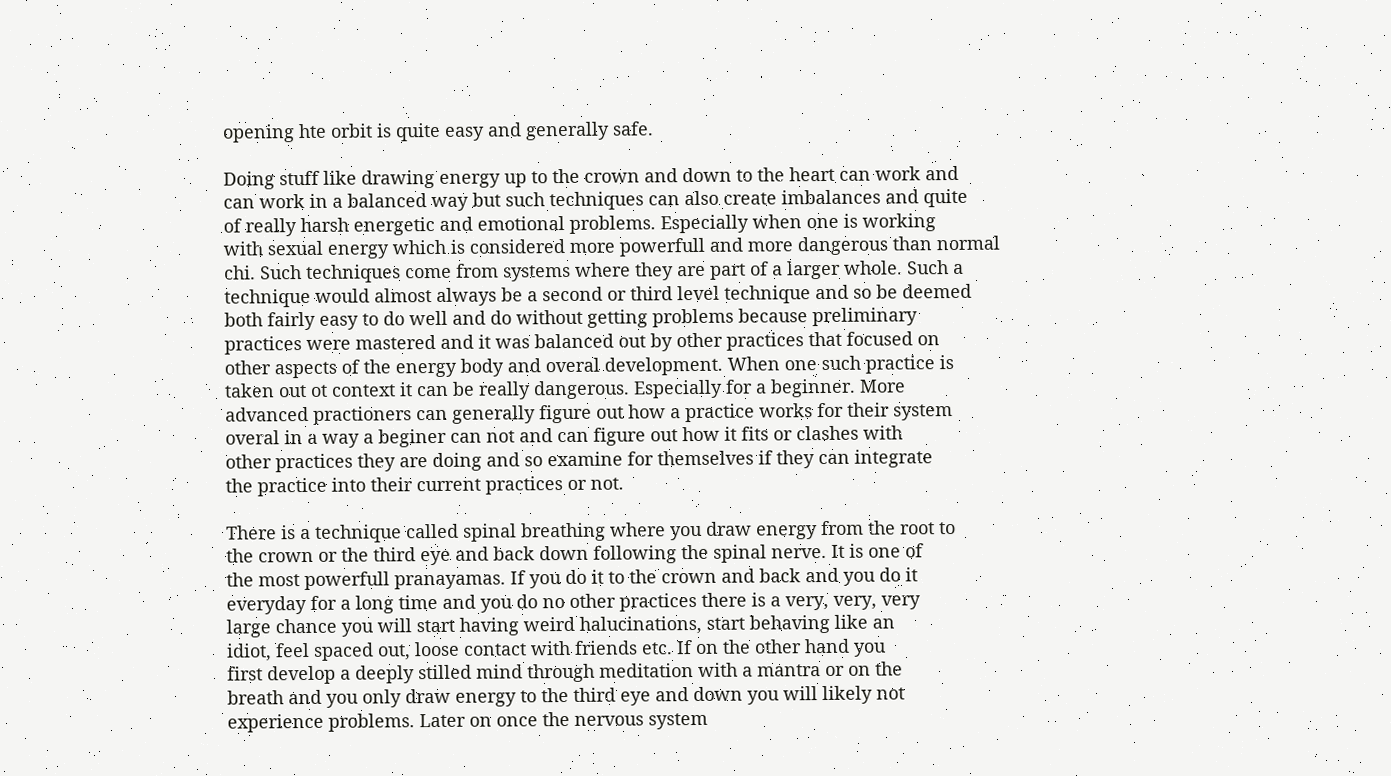opening hte orbit is quite easy and generally safe.

Doing stuff like drawing energy up to the crown and down to the heart can work and
can work in a balanced way but such techniques can also create imbalances and quite
of really harsh energetic and emotional problems. Especially when one is working
with sexual energy which is considered more powerfull and more dangerous than normal
chi. Such techniques come from systems where they are part of a larger whole. Such a
technique would almost always be a second or third level technique and so be deemed
both fairly easy to do well and do without getting problems because preliminary
practices were mastered and it was balanced out by other practices that focused on
other aspects of the energy body and overal development. When one such practice is
taken out ot context it can be really dangerous. Especially for a beginner. More
advanced practioners can generally figure out how a practice works for their system
overal in a way a beginer can not and can figure out how it fits or clashes with
other practices they are doing and so examine for themselves if they can integrate
the practice into their current practices or not.

There is a technique called spinal breathing where you draw energy from the root to
the crown or the third eye and back down following the spinal nerve. It is one of
the most powerfull pranayamas. If you do it to the crown and back and you do it
everyday for a long time and you do no other practices there is a very, very, very
large chance you will start having weird halucinations, start behaving like an
idiot, feel spaced out, loose contact with friends etc. If on the other hand you
first develop a deeply stilled mind through meditation with a mantra or on the
breath and you only draw energy to the third eye and down you will likely not
experience problems. Later on once the nervous system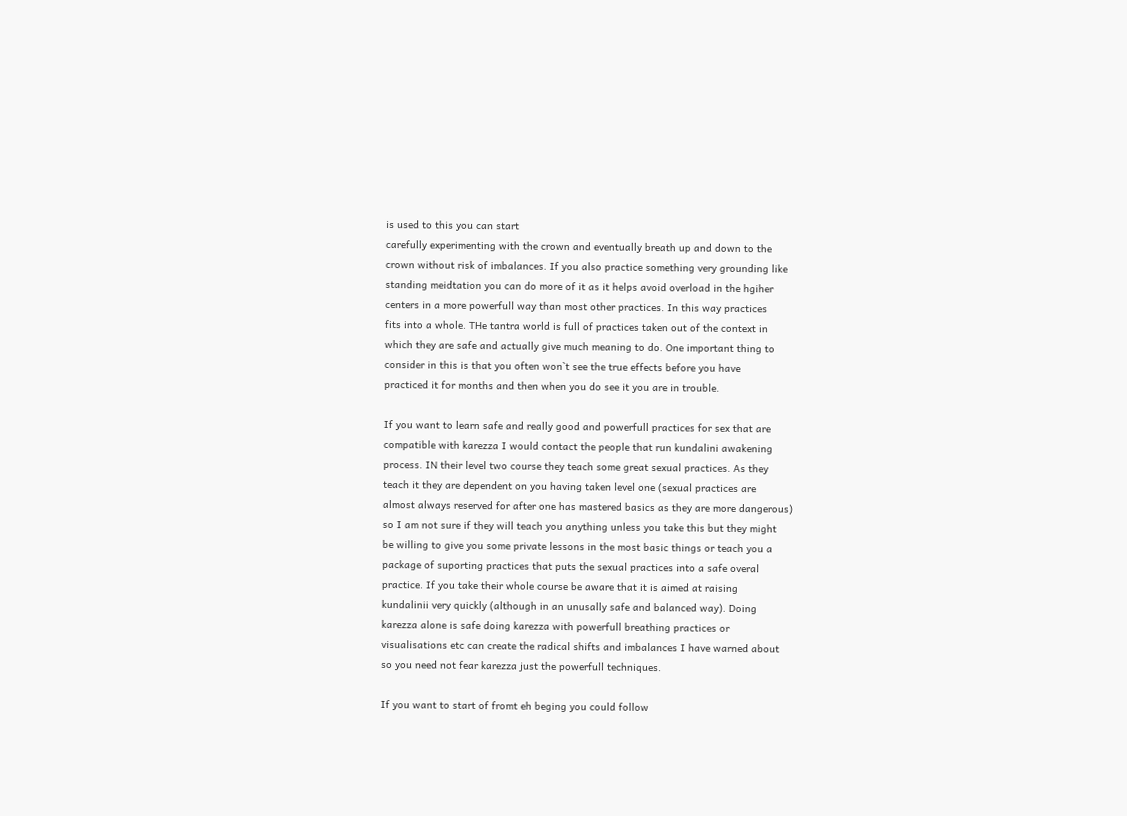is used to this you can start
carefully experimenting with the crown and eventually breath up and down to the
crown without risk of imbalances. If you also practice something very grounding like
standing meidtation you can do more of it as it helps avoid overload in the hgiher
centers in a more powerfull way than most other practices. In this way practices
fits into a whole. THe tantra world is full of practices taken out of the context in
which they are safe and actually give much meaning to do. One important thing to
consider in this is that you often won`t see the true effects before you have
practiced it for months and then when you do see it you are in trouble.

If you want to learn safe and really good and powerfull practices for sex that are
compatible with karezza I would contact the people that run kundalini awakening
process. IN their level two course they teach some great sexual practices. As they
teach it they are dependent on you having taken level one (sexual practices are
almost always reserved for after one has mastered basics as they are more dangerous)
so I am not sure if they will teach you anything unless you take this but they might
be willing to give you some private lessons in the most basic things or teach you a
package of suporting practices that puts the sexual practices into a safe overal
practice. If you take their whole course be aware that it is aimed at raising
kundalinii very quickly (although in an unusally safe and balanced way). Doing
karezza alone is safe doing karezza with powerfull breathing practices or
visualisations etc can create the radical shifts and imbalances I have warned about
so you need not fear karezza just the powerfull techniques.

If you want to start of fromt eh beging you could follow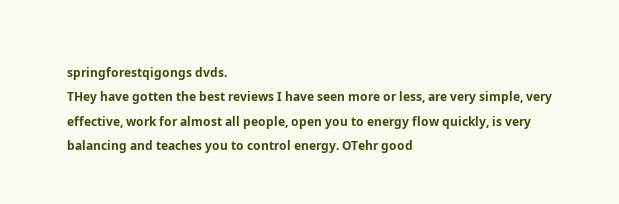springforestqigongs dvds.
THey have gotten the best reviews I have seen more or less, are very simple, very
effective, work for almost all people, open you to energy flow quickly, is very
balancing and teaches you to control energy. OTehr good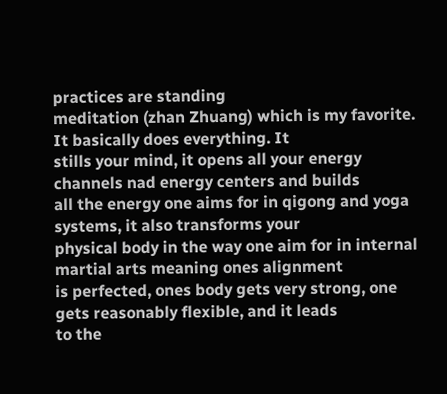practices are standing
meditation (zhan Zhuang) which is my favorite. It basically does everything. It
stills your mind, it opens all your energy channels nad energy centers and builds
all the energy one aims for in qigong and yoga systems, it also transforms your
physical body in the way one aim for in internal martial arts meaning ones alignment
is perfected, ones body gets very strong, one gets reasonably flexible, and it leads
to the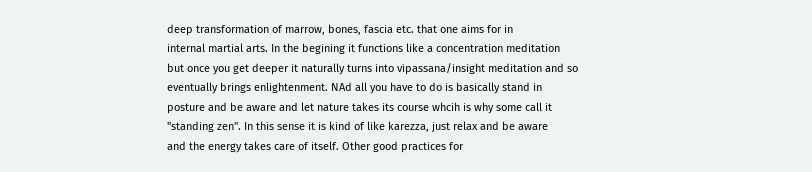deep transformation of marrow, bones, fascia etc. that one aims for in
internal martial arts. In the begining it functions like a concentration meditation
but once you get deeper it naturally turns into vipassana/insight meditation and so
eventually brings enlightenment. NAd all you have to do is basically stand in
posture and be aware and let nature takes its course whcih is why some call it
"standing zen". In this sense it is kind of like karezza, just relax and be aware
and the energy takes care of itself. Other good practices for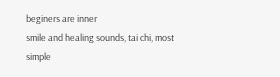beginers are inner
smile and healing sounds, tai chi, most simple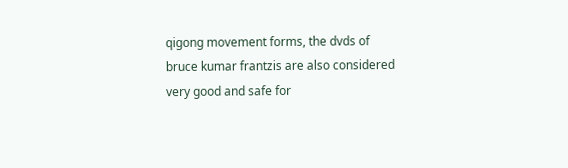qigong movement forms, the dvds of
bruce kumar frantzis are also considered very good and safe for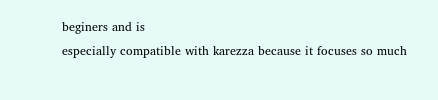beginers and is
especially compatible with karezza because it focuses so much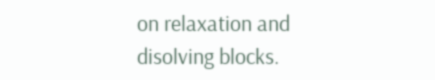on relaxation and
disolving blocks.